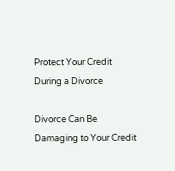Protect Your Credit During a Divorce

Divorce Can Be Damaging to Your Credit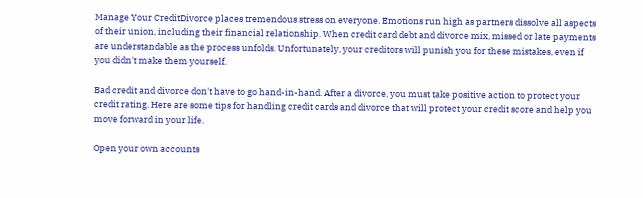Manage Your CreditDivorce places tremendous stress on everyone. Emotions run high as partners dissolve all aspects of their union, including their financial relationship. When credit card debt and divorce mix, missed or late payments are understandable as the process unfolds. Unfortunately, your creditors will punish you for these mistakes, even if you didn't make them yourself.

Bad credit and divorce don't have to go hand-in-hand. After a divorce, you must take positive action to protect your credit rating. Here are some tips for handling credit cards and divorce that will protect your credit score and help you move forward in your life.

Open your own accounts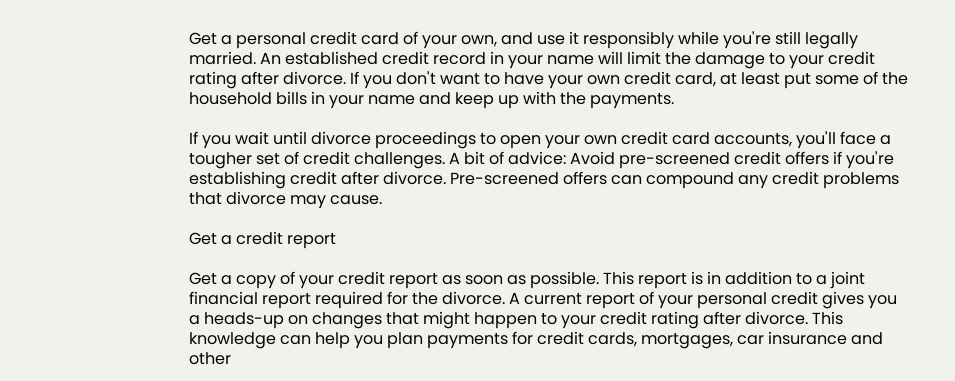Get a personal credit card of your own, and use it responsibly while you're still legally married. An established credit record in your name will limit the damage to your credit rating after divorce. If you don't want to have your own credit card, at least put some of the household bills in your name and keep up with the payments.

If you wait until divorce proceedings to open your own credit card accounts, you'll face a tougher set of credit challenges. A bit of advice: Avoid pre-screened credit offers if you're establishing credit after divorce. Pre-screened offers can compound any credit problems that divorce may cause.

Get a credit report

Get a copy of your credit report as soon as possible. This report is in addition to a joint financial report required for the divorce. A current report of your personal credit gives you a heads-up on changes that might happen to your credit rating after divorce. This knowledge can help you plan payments for credit cards, mortgages, car insurance and other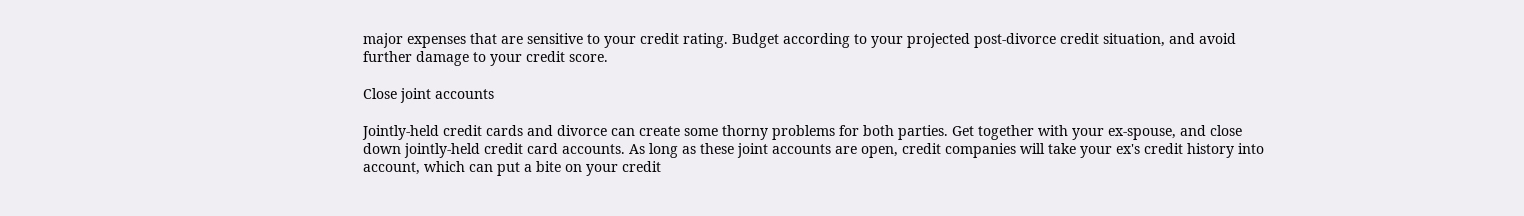major expenses that are sensitive to your credit rating. Budget according to your projected post-divorce credit situation, and avoid further damage to your credit score.

Close joint accounts

Jointly-held credit cards and divorce can create some thorny problems for both parties. Get together with your ex-spouse, and close down jointly-held credit card accounts. As long as these joint accounts are open, credit companies will take your ex's credit history into account, which can put a bite on your credit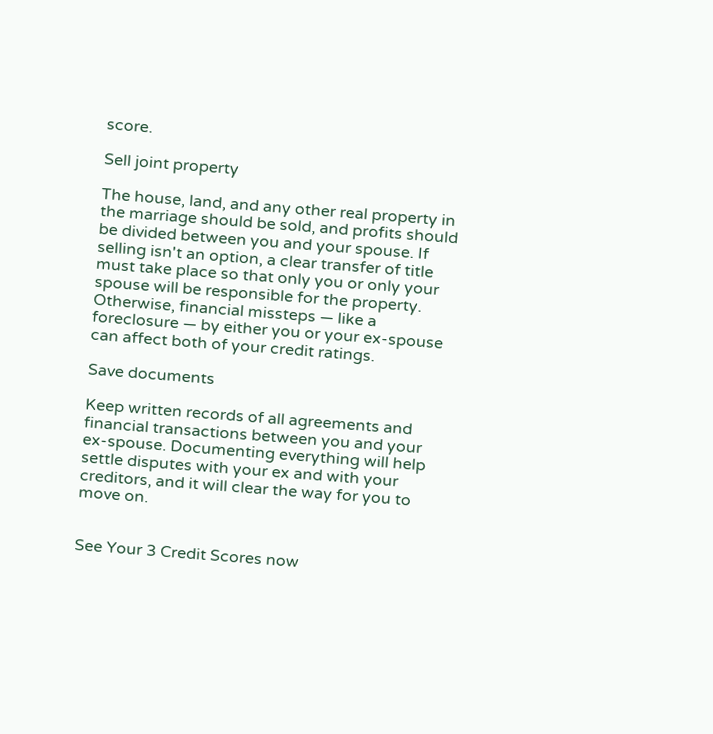score.

Sell joint property

The house, land, and any other real property in the marriage should be sold, and profits should be divided between you and your spouse. If selling isn't an option, a clear transfer of title must take place so that only you or only your spouse will be responsible for the property. Otherwise, financial missteps — like a foreclosure — by either you or your ex-spouse can affect both of your credit ratings.

Save documents

Keep written records of all agreements and financial transactions between you and your ex-spouse. Documenting everything will help settle disputes with your ex and with your creditors, and it will clear the way for you to move on.


See Your 3 Credit Scores now